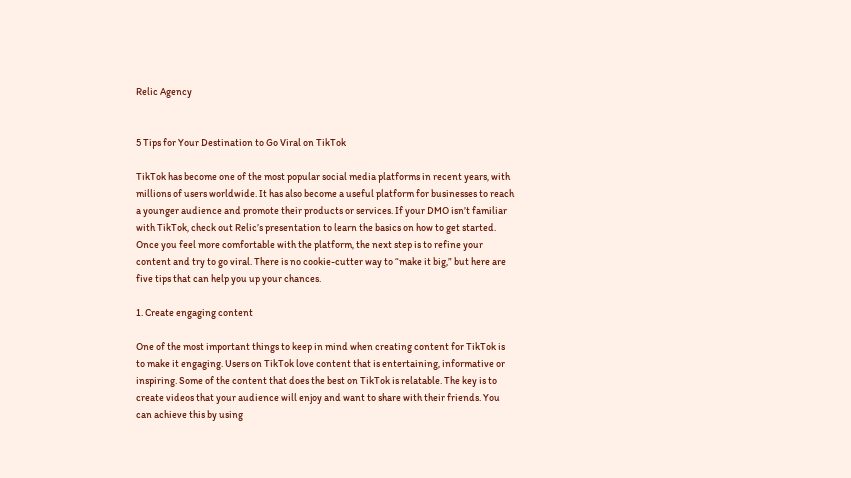Relic Agency


5 Tips for Your Destination to Go Viral on TikTok

TikTok has become one of the most popular social media platforms in recent years, with millions of users worldwide. It has also become a useful platform for businesses to reach a younger audience and promote their products or services. If your DMO isn’t familiar with TikTok, check out Relic’s presentation to learn the basics on how to get started. Once you feel more comfortable with the platform, the next step is to refine your content and try to go viral. There is no cookie-cutter way to “make it big,” but here are five tips that can help you up your chances.

1. Create engaging content

One of the most important things to keep in mind when creating content for TikTok is to make it engaging. Users on TikTok love content that is entertaining, informative or inspiring. Some of the content that does the best on TikTok is relatable. The key is to create videos that your audience will enjoy and want to share with their friends. You can achieve this by using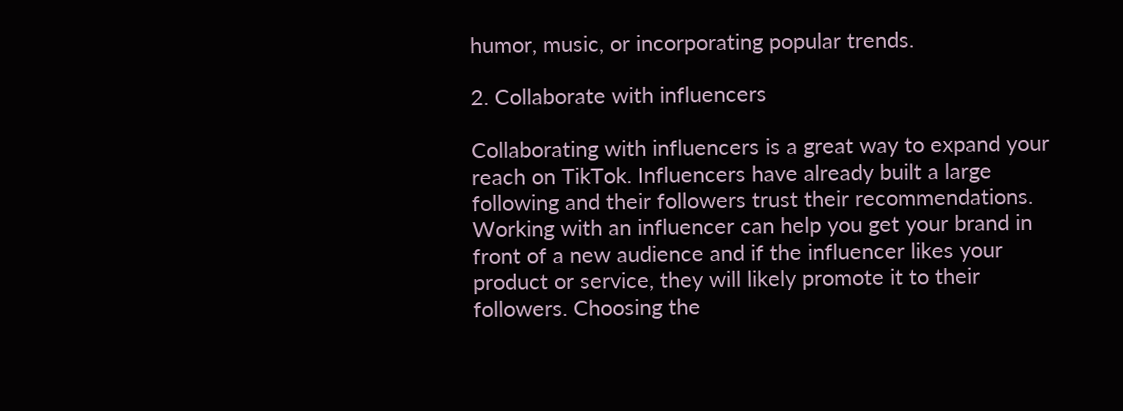humor, music, or incorporating popular trends.

2. Collaborate with influencers

Collaborating with influencers is a great way to expand your reach on TikTok. Influencers have already built a large following and their followers trust their recommendations. Working with an influencer can help you get your brand in front of a new audience and if the influencer likes your product or service, they will likely promote it to their followers. Choosing the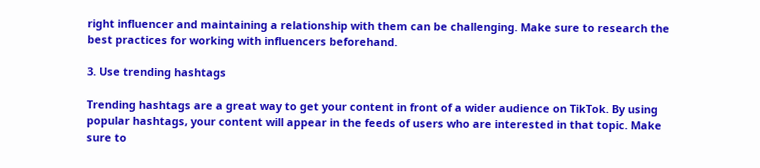right influencer and maintaining a relationship with them can be challenging. Make sure to research the best practices for working with influencers beforehand.

3. Use trending hashtags

Trending hashtags are a great way to get your content in front of a wider audience on TikTok. By using popular hashtags, your content will appear in the feeds of users who are interested in that topic. Make sure to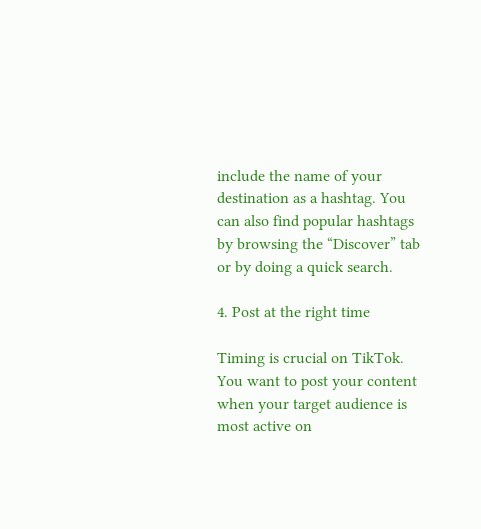include the name of your destination as a hashtag. You can also find popular hashtags by browsing the “Discover” tab or by doing a quick search.

4. Post at the right time

Timing is crucial on TikTok. You want to post your content when your target audience is most active on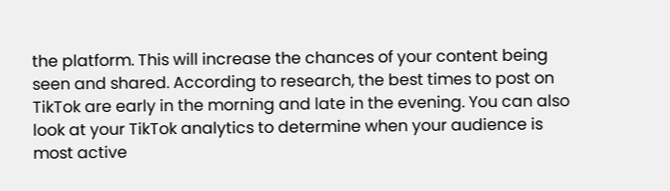the platform. This will increase the chances of your content being seen and shared. According to research, the best times to post on TikTok are early in the morning and late in the evening. You can also look at your TikTok analytics to determine when your audience is most active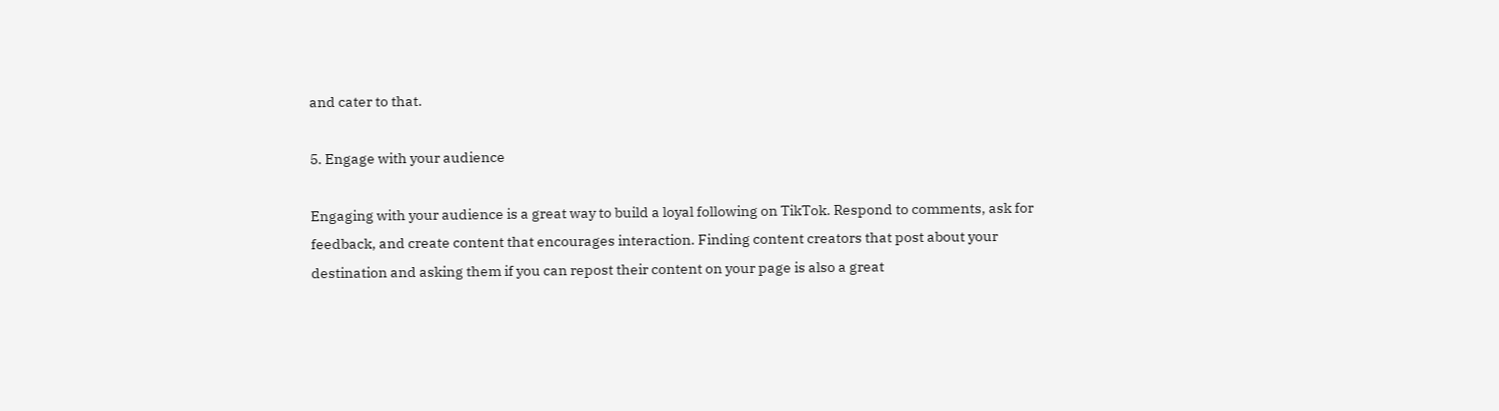and cater to that.

5. Engage with your audience

Engaging with your audience is a great way to build a loyal following on TikTok. Respond to comments, ask for feedback, and create content that encourages interaction. Finding content creators that post about your destination and asking them if you can repost their content on your page is also a great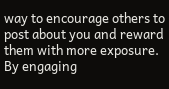way to encourage others to post about you and reward them with more exposure. By engaging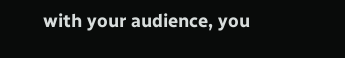with your audience, you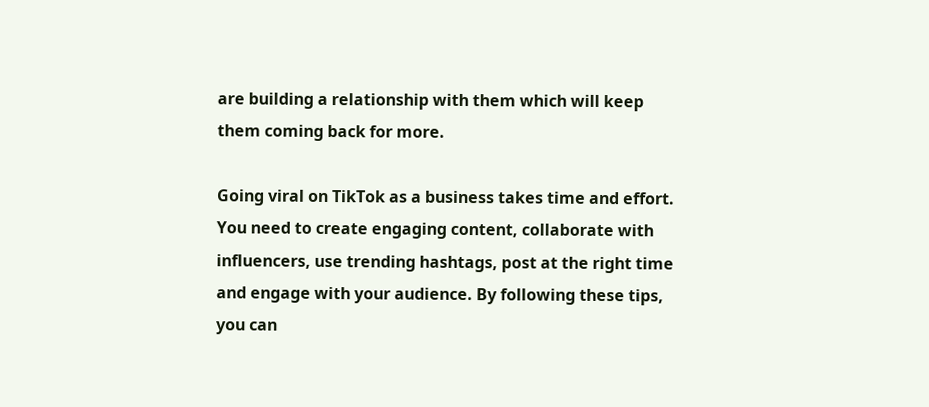are building a relationship with them which will keep them coming back for more.

Going viral on TikTok as a business takes time and effort. You need to create engaging content, collaborate with influencers, use trending hashtags, post at the right time and engage with your audience. By following these tips, you can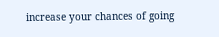increase your chances of going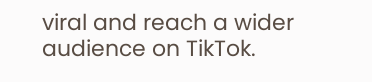viral and reach a wider audience on TikTok.